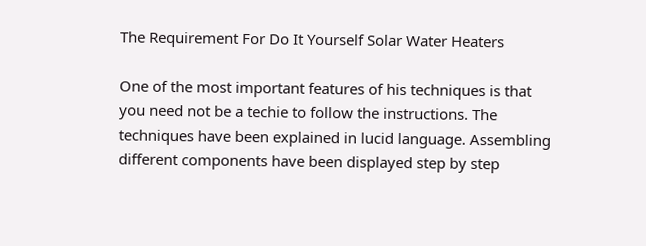The Requirement For Do It Yourself Solar Water Heaters

One of the most important features of his techniques is that you need not be a techie to follow the instructions. The techniques have been explained in lucid language. Assembling different components have been displayed step by step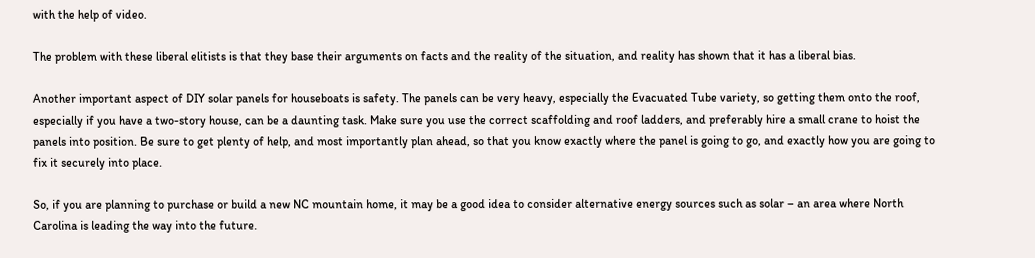with the help of video.

The problem with these liberal elitists is that they base their arguments on facts and the reality of the situation, and reality has shown that it has a liberal bias.

Another important aspect of DIY solar panels for houseboats is safety. The panels can be very heavy, especially the Evacuated Tube variety, so getting them onto the roof, especially if you have a two-story house, can be a daunting task. Make sure you use the correct scaffolding and roof ladders, and preferably hire a small crane to hoist the panels into position. Be sure to get plenty of help, and most importantly plan ahead, so that you know exactly where the panel is going to go, and exactly how you are going to fix it securely into place.

So, if you are planning to purchase or build a new NC mountain home, it may be a good idea to consider alternative energy sources such as solar – an area where North Carolina is leading the way into the future.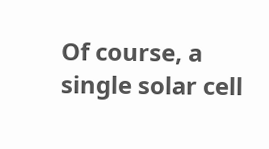Of course, a single solar cell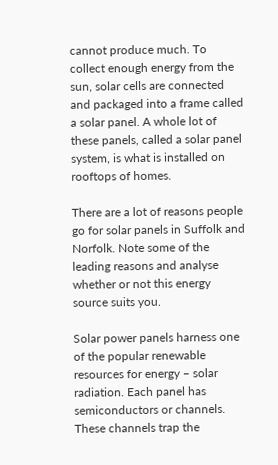cannot produce much. To collect enough energy from the sun, solar cells are connected and packaged into a frame called a solar panel. A whole lot of these panels, called a solar panel system, is what is installed on rooftops of homes.

There are a lot of reasons people go for solar panels in Suffolk and Norfolk. Note some of the leading reasons and analyse whether or not this energy source suits you.

Solar power panels harness one of the popular renewable resources for energy – solar radiation. Each panel has semiconductors or channels. These channels trap the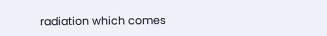radiation which comes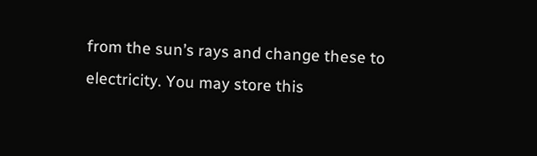from the sun’s rays and change these to electricity. You may store this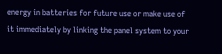energy in batteries for future use or make use of it immediately by linking the panel system to your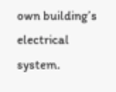own building’s electrical system.